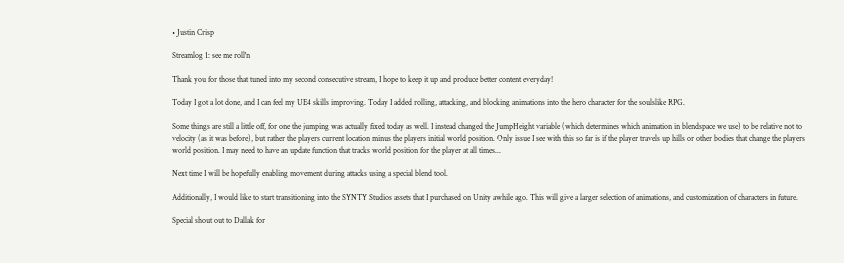• Justin Crisp

Streamlog 1: see me roll'n

Thank you for those that tuned into my second consecutive stream, I hope to keep it up and produce better content everyday!

Today I got a lot done, and I can feel my UE4 skills improving. Today I added rolling, attacking, and blocking animations into the hero character for the soulslike RPG.

Some things are still a little off, for one the jumping was actually fixed today as well. I instead changed the JumpHeight variable (which determines which animation in blendspace we use) to be relative not to velocity (as it was before), but rather the players current location minus the players initial world position. Only issue I see with this so far is if the player travels up hills or other bodies that change the players world position. I may need to have an update function that tracks world position for the player at all times...

Next time I will be hopefully enabling movement during attacks using a special blend tool.

Additionally, I would like to start transitioning into the SYNTY Studios assets that I purchased on Unity awhile ago. This will give a larger selection of animations, and customization of characters in future.

Special shout out to Dallak for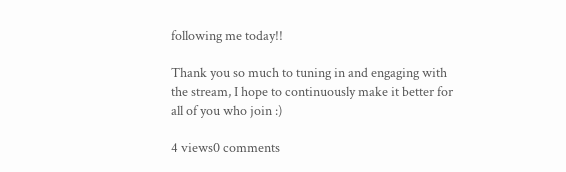following me today!!

Thank you so much to tuning in and engaging with the stream, I hope to continuously make it better for all of you who join :)

4 views0 comments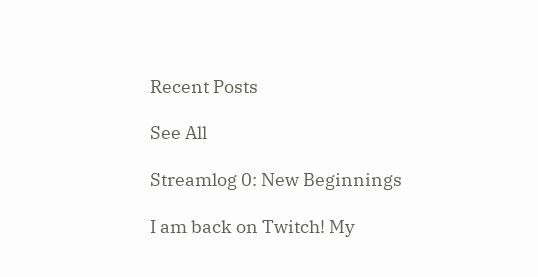Recent Posts

See All

Streamlog 0: New Beginnings

I am back on Twitch! My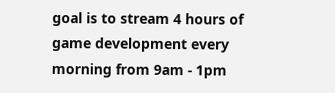goal is to stream 4 hours of game development every morning from 9am - 1pm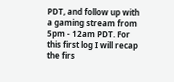PDT, and follow up with a gaming stream from 5pm - 12am PDT. For this first log I will recap the firs